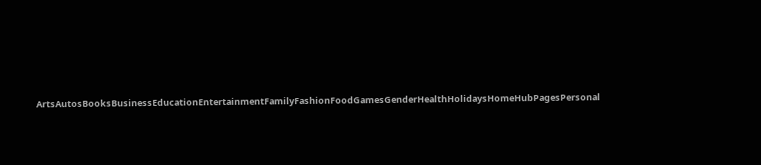ArtsAutosBooksBusinessEducationEntertainmentFamilyFashionFoodGamesGenderHealthHolidaysHomeHubPagesPersonal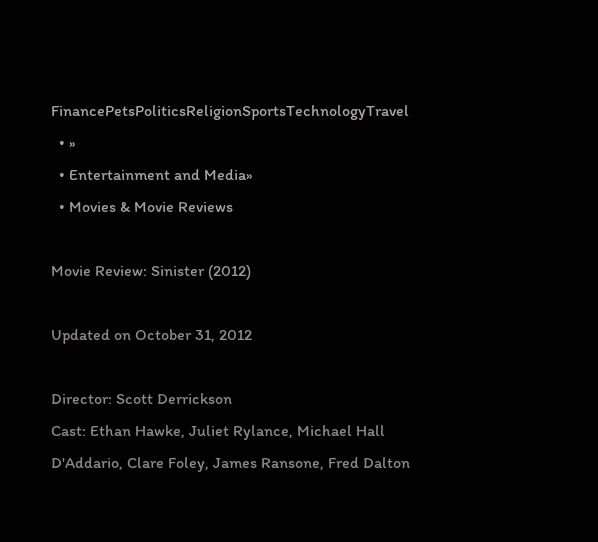FinancePetsPoliticsReligionSportsTechnologyTravel
  • »
  • Entertainment and Media»
  • Movies & Movie Reviews

Movie Review: Sinister (2012)

Updated on October 31, 2012

Director: Scott Derrickson
Cast: Ethan Hawke, Juliet Rylance, Michael Hall D'Addario, Clare Foley, James Ransone, Fred Dalton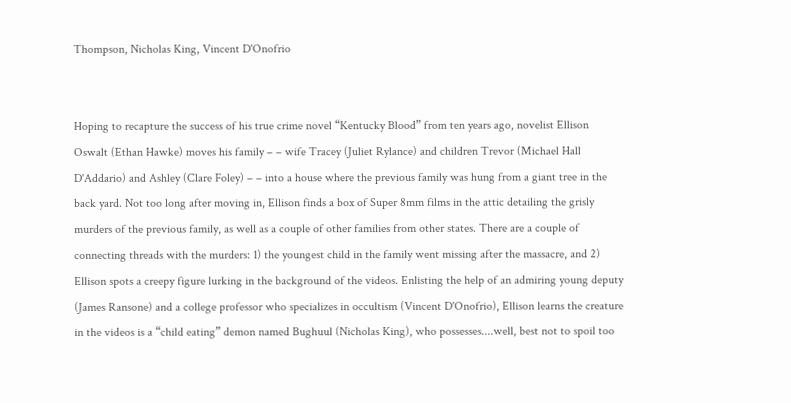Thompson, Nicholas King, Vincent D'Onofrio


Hoping to recapture the success of his true crime novel “Kentucky Blood” from ten years ago, novelist Ellison Oswalt (Ethan Hawke) moves his family – – wife Tracey (Juliet Rylance) and children Trevor (Michael Hall D'Addario) and Ashley (Clare Foley) – – into a house where the previous family was hung from a giant tree in the back yard. Not too long after moving in, Ellison finds a box of Super 8mm films in the attic detailing the grisly murders of the previous family, as well as a couple of other families from other states. There are a couple of connecting threads with the murders: 1) the youngest child in the family went missing after the massacre, and 2) Ellison spots a creepy figure lurking in the background of the videos. Enlisting the help of an admiring young deputy (James Ransone) and a college professor who specializes in occultism (Vincent D'Onofrio), Ellison learns the creature in the videos is a “child eating” demon named Bughuul (Nicholas King), who possesses....well, best not to spoil too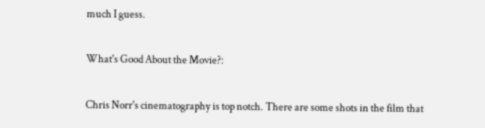much I guess.

What's Good About the Movie?:

Chris Norr's cinematography is top notch. There are some shots in the film that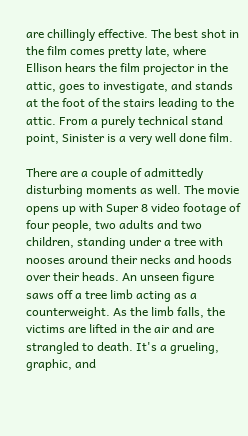are chillingly effective. The best shot in the film comes pretty late, where Ellison hears the film projector in the attic, goes to investigate, and stands at the foot of the stairs leading to the attic. From a purely technical stand point, Sinister is a very well done film.

There are a couple of admittedly disturbing moments as well. The movie opens up with Super 8 video footage of four people, two adults and two children, standing under a tree with nooses around their necks and hoods over their heads. An unseen figure saws off a tree limb acting as a counterweight. As the limb falls, the victims are lifted in the air and are strangled to death. It's a grueling, graphic, and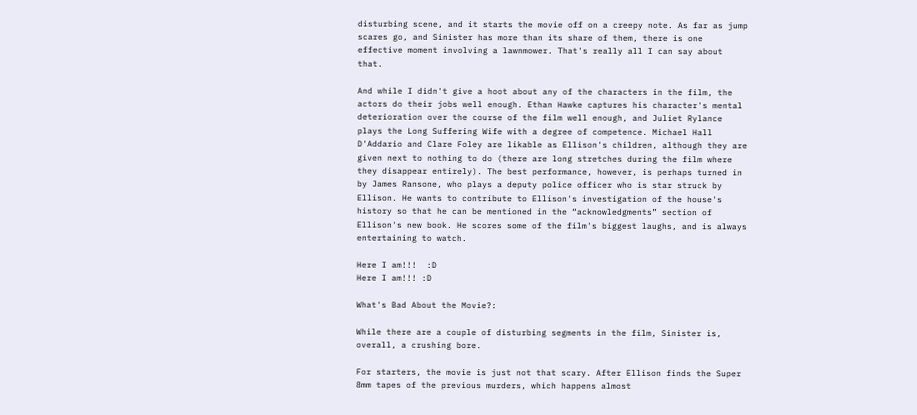disturbing scene, and it starts the movie off on a creepy note. As far as jump scares go, and Sinister has more than its share of them, there is one effective moment involving a lawnmower. That's really all I can say about that.

And while I didn't give a hoot about any of the characters in the film, the actors do their jobs well enough. Ethan Hawke captures his character's mental deterioration over the course of the film well enough, and Juliet Rylance plays the Long Suffering Wife with a degree of competence. Michael Hall D'Addario and Clare Foley are likable as Ellison's children, although they are given next to nothing to do (there are long stretches during the film where they disappear entirely). The best performance, however, is perhaps turned in by James Ransone, who plays a deputy police officer who is star struck by Ellison. He wants to contribute to Ellison's investigation of the house's history so that he can be mentioned in the “acknowledgments” section of Ellison's new book. He scores some of the film's biggest laughs, and is always entertaining to watch.

Here I am!!!  :D
Here I am!!! :D

What's Bad About the Movie?:

While there are a couple of disturbing segments in the film, Sinister is, overall, a crushing bore.

For starters, the movie is just not that scary. After Ellison finds the Super 8mm tapes of the previous murders, which happens almost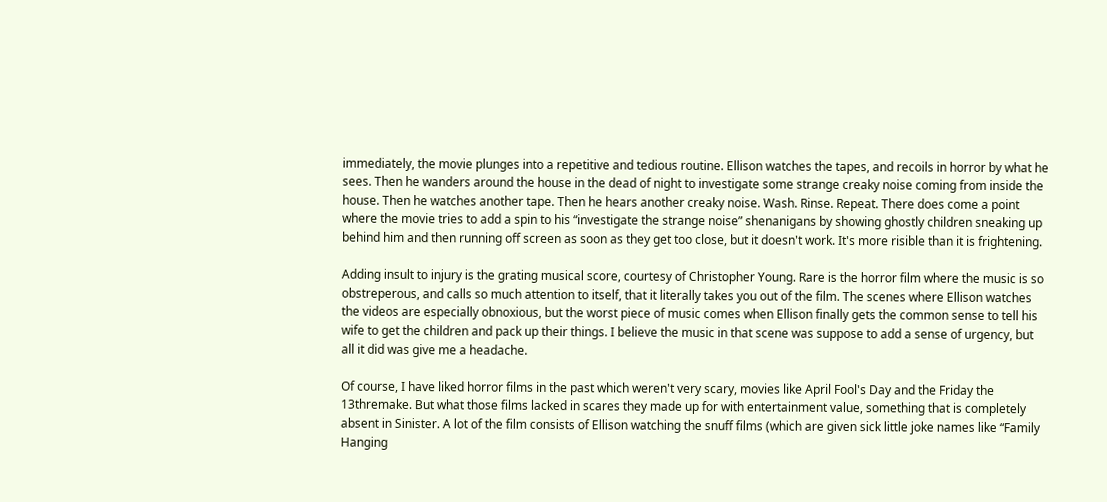immediately, the movie plunges into a repetitive and tedious routine. Ellison watches the tapes, and recoils in horror by what he sees. Then he wanders around the house in the dead of night to investigate some strange creaky noise coming from inside the house. Then he watches another tape. Then he hears another creaky noise. Wash. Rinse. Repeat. There does come a point where the movie tries to add a spin to his “investigate the strange noise” shenanigans by showing ghostly children sneaking up behind him and then running off screen as soon as they get too close, but it doesn't work. It's more risible than it is frightening.

Adding insult to injury is the grating musical score, courtesy of Christopher Young. Rare is the horror film where the music is so obstreperous, and calls so much attention to itself, that it literally takes you out of the film. The scenes where Ellison watches the videos are especially obnoxious, but the worst piece of music comes when Ellison finally gets the common sense to tell his wife to get the children and pack up their things. I believe the music in that scene was suppose to add a sense of urgency, but all it did was give me a headache.

Of course, I have liked horror films in the past which weren't very scary, movies like April Fool's Day and the Friday the 13thremake. But what those films lacked in scares they made up for with entertainment value, something that is completely absent in Sinister. A lot of the film consists of Ellison watching the snuff films (which are given sick little joke names like “Family Hanging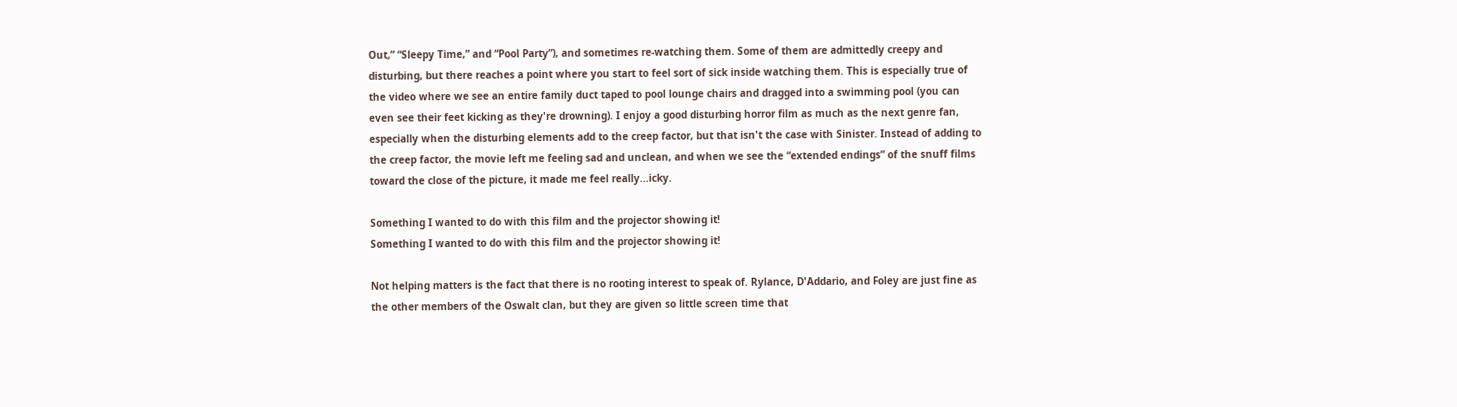Out,” “Sleepy Time,” and “Pool Party”), and sometimes re-watching them. Some of them are admittedly creepy and disturbing, but there reaches a point where you start to feel sort of sick inside watching them. This is especially true of the video where we see an entire family duct taped to pool lounge chairs and dragged into a swimming pool (you can even see their feet kicking as they're drowning). I enjoy a good disturbing horror film as much as the next genre fan, especially when the disturbing elements add to the creep factor, but that isn't the case with Sinister. Instead of adding to the creep factor, the movie left me feeling sad and unclean, and when we see the “extended endings” of the snuff films toward the close of the picture, it made me feel really...icky.

Something I wanted to do with this film and the projector showing it!
Something I wanted to do with this film and the projector showing it!

Not helping matters is the fact that there is no rooting interest to speak of. Rylance, D'Addario, and Foley are just fine as the other members of the Oswalt clan, but they are given so little screen time that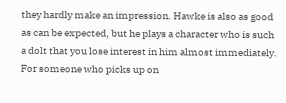they hardly make an impression. Hawke is also as good as can be expected, but he plays a character who is such a dolt that you lose interest in him almost immediately. For someone who picks up on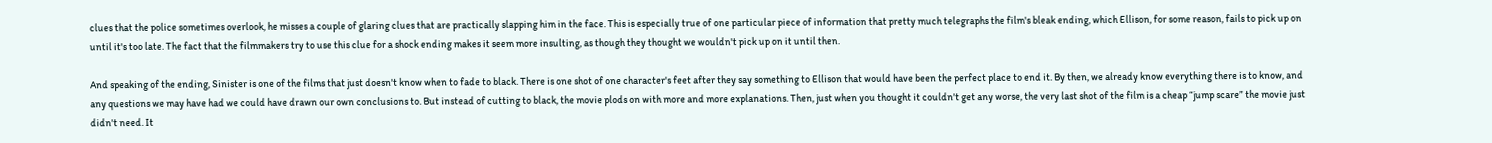clues that the police sometimes overlook, he misses a couple of glaring clues that are practically slapping him in the face. This is especially true of one particular piece of information that pretty much telegraphs the film's bleak ending, which Ellison, for some reason, fails to pick up on until it's too late. The fact that the filmmakers try to use this clue for a shock ending makes it seem more insulting, as though they thought we wouldn't pick up on it until then.

And speaking of the ending, Sinister is one of the films that just doesn't know when to fade to black. There is one shot of one character's feet after they say something to Ellison that would have been the perfect place to end it. By then, we already know everything there is to know, and any questions we may have had we could have drawn our own conclusions to. But instead of cutting to black, the movie plods on with more and more explanations. Then, just when you thought it couldn't get any worse, the very last shot of the film is a cheap “jump scare” the movie just didn't need. It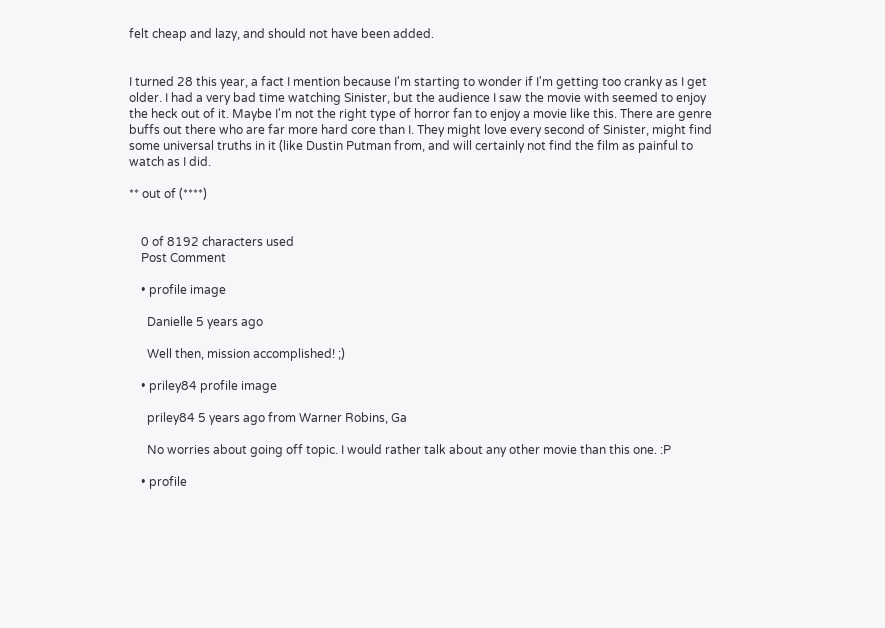felt cheap and lazy, and should not have been added.


I turned 28 this year, a fact I mention because I'm starting to wonder if I'm getting too cranky as I get older. I had a very bad time watching Sinister, but the audience I saw the movie with seemed to enjoy the heck out of it. Maybe I'm not the right type of horror fan to enjoy a movie like this. There are genre buffs out there who are far more hard core than I. They might love every second of Sinister, might find some universal truths in it (like Dustin Putman from, and will certainly not find the film as painful to watch as I did.

** out of (****)


    0 of 8192 characters used
    Post Comment

    • profile image

      Danielle 5 years ago

      Well then, mission accomplished! ;)

    • priley84 profile image

      priley84 5 years ago from Warner Robins, Ga

      No worries about going off topic. I would rather talk about any other movie than this one. :P

    • profile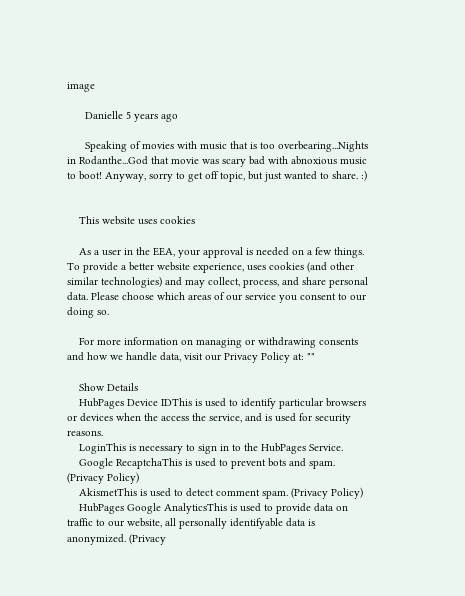image

      Danielle 5 years ago

      Speaking of movies with music that is too overbearing...Nights in Rodanthe...God that movie was scary bad with abnoxious music to boot! Anyway, sorry to get off topic, but just wanted to share. :)


    This website uses cookies

    As a user in the EEA, your approval is needed on a few things. To provide a better website experience, uses cookies (and other similar technologies) and may collect, process, and share personal data. Please choose which areas of our service you consent to our doing so.

    For more information on managing or withdrawing consents and how we handle data, visit our Privacy Policy at: ""

    Show Details
    HubPages Device IDThis is used to identify particular browsers or devices when the access the service, and is used for security reasons.
    LoginThis is necessary to sign in to the HubPages Service.
    Google RecaptchaThis is used to prevent bots and spam. (Privacy Policy)
    AkismetThis is used to detect comment spam. (Privacy Policy)
    HubPages Google AnalyticsThis is used to provide data on traffic to our website, all personally identifyable data is anonymized. (Privacy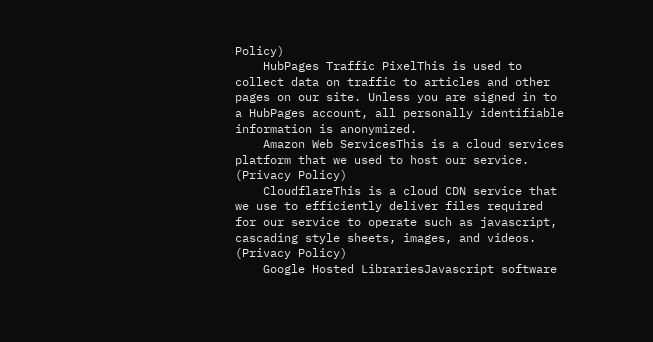Policy)
    HubPages Traffic PixelThis is used to collect data on traffic to articles and other pages on our site. Unless you are signed in to a HubPages account, all personally identifiable information is anonymized.
    Amazon Web ServicesThis is a cloud services platform that we used to host our service. (Privacy Policy)
    CloudflareThis is a cloud CDN service that we use to efficiently deliver files required for our service to operate such as javascript, cascading style sheets, images, and videos. (Privacy Policy)
    Google Hosted LibrariesJavascript software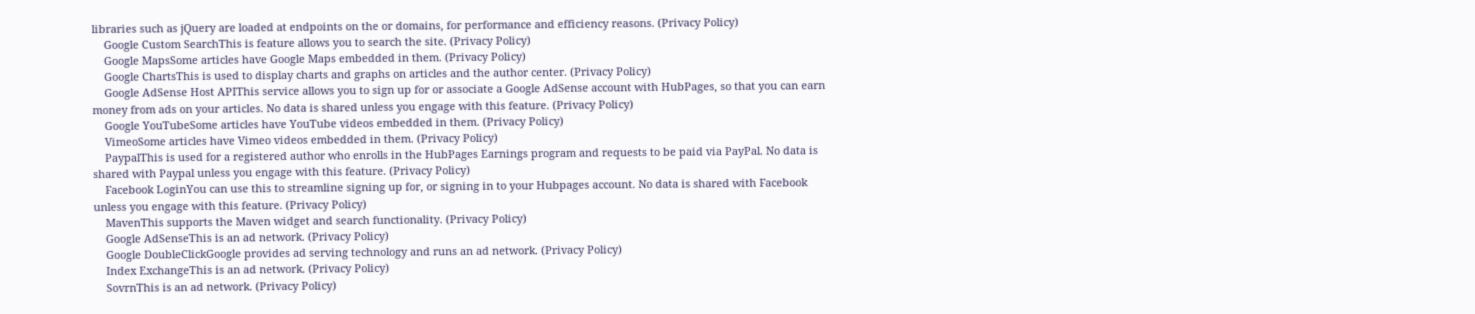libraries such as jQuery are loaded at endpoints on the or domains, for performance and efficiency reasons. (Privacy Policy)
    Google Custom SearchThis is feature allows you to search the site. (Privacy Policy)
    Google MapsSome articles have Google Maps embedded in them. (Privacy Policy)
    Google ChartsThis is used to display charts and graphs on articles and the author center. (Privacy Policy)
    Google AdSense Host APIThis service allows you to sign up for or associate a Google AdSense account with HubPages, so that you can earn money from ads on your articles. No data is shared unless you engage with this feature. (Privacy Policy)
    Google YouTubeSome articles have YouTube videos embedded in them. (Privacy Policy)
    VimeoSome articles have Vimeo videos embedded in them. (Privacy Policy)
    PaypalThis is used for a registered author who enrolls in the HubPages Earnings program and requests to be paid via PayPal. No data is shared with Paypal unless you engage with this feature. (Privacy Policy)
    Facebook LoginYou can use this to streamline signing up for, or signing in to your Hubpages account. No data is shared with Facebook unless you engage with this feature. (Privacy Policy)
    MavenThis supports the Maven widget and search functionality. (Privacy Policy)
    Google AdSenseThis is an ad network. (Privacy Policy)
    Google DoubleClickGoogle provides ad serving technology and runs an ad network. (Privacy Policy)
    Index ExchangeThis is an ad network. (Privacy Policy)
    SovrnThis is an ad network. (Privacy Policy)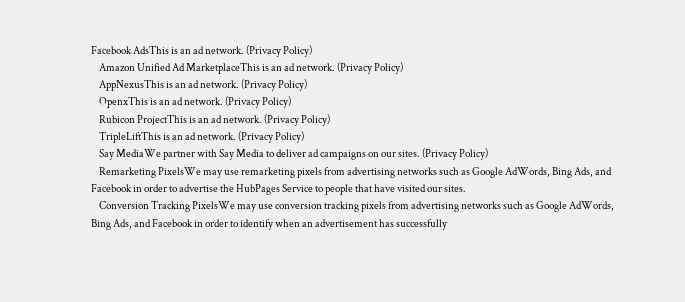Facebook AdsThis is an ad network. (Privacy Policy)
    Amazon Unified Ad MarketplaceThis is an ad network. (Privacy Policy)
    AppNexusThis is an ad network. (Privacy Policy)
    OpenxThis is an ad network. (Privacy Policy)
    Rubicon ProjectThis is an ad network. (Privacy Policy)
    TripleLiftThis is an ad network. (Privacy Policy)
    Say MediaWe partner with Say Media to deliver ad campaigns on our sites. (Privacy Policy)
    Remarketing PixelsWe may use remarketing pixels from advertising networks such as Google AdWords, Bing Ads, and Facebook in order to advertise the HubPages Service to people that have visited our sites.
    Conversion Tracking PixelsWe may use conversion tracking pixels from advertising networks such as Google AdWords, Bing Ads, and Facebook in order to identify when an advertisement has successfully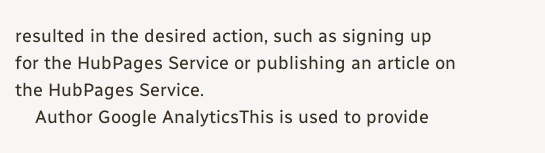resulted in the desired action, such as signing up for the HubPages Service or publishing an article on the HubPages Service.
    Author Google AnalyticsThis is used to provide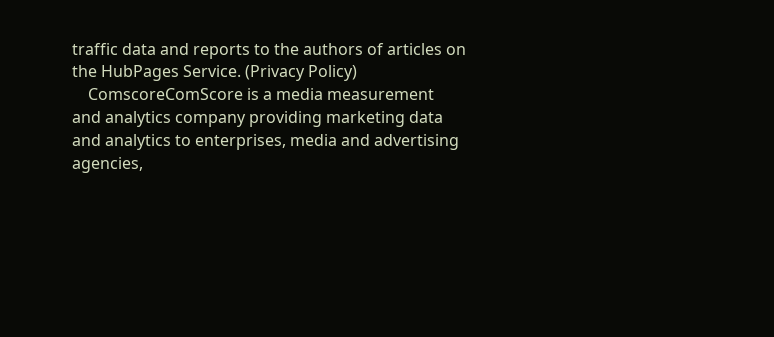traffic data and reports to the authors of articles on the HubPages Service. (Privacy Policy)
    ComscoreComScore is a media measurement and analytics company providing marketing data and analytics to enterprises, media and advertising agencies,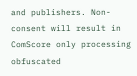and publishers. Non-consent will result in ComScore only processing obfuscated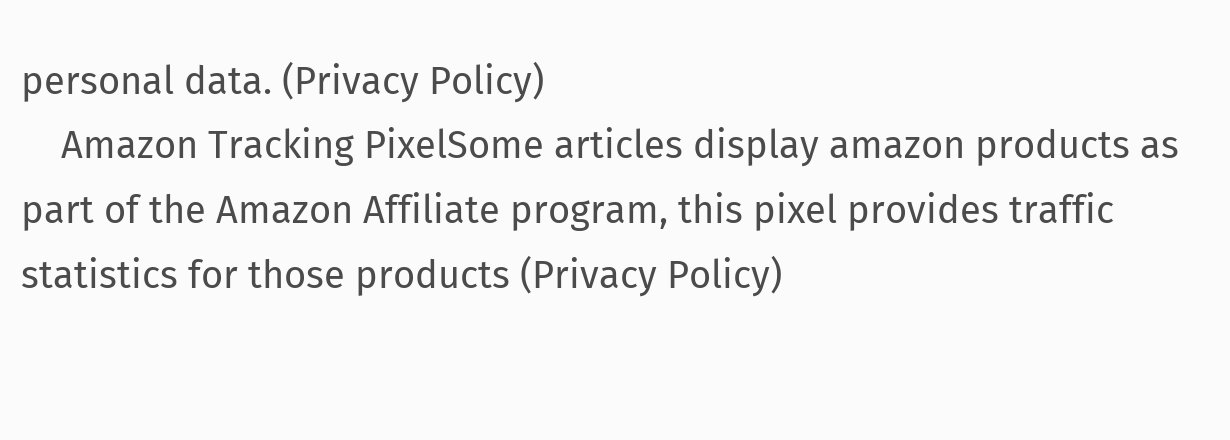personal data. (Privacy Policy)
    Amazon Tracking PixelSome articles display amazon products as part of the Amazon Affiliate program, this pixel provides traffic statistics for those products (Privacy Policy)